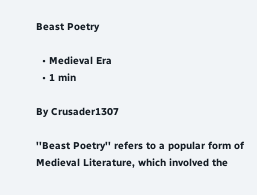Beast Poetry

  • Medieval Era
  • 1 min

By Crusader1307

''Beast Poetry'' refers to a popular form of Medieval Literature, which involved the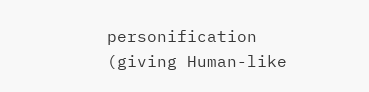personification (giving Human-like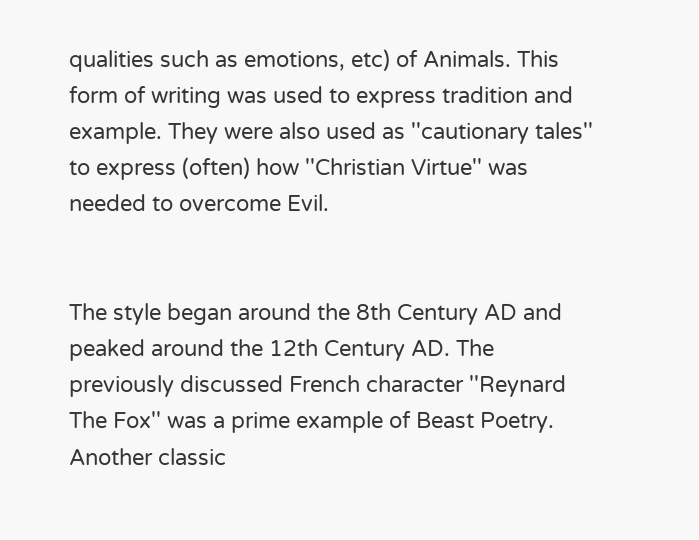qualities such as emotions, etc) of Animals. This form of writing was used to express tradition and example. They were also used as ''cautionary tales'' to express (often) how ''Christian Virtue'' was needed to overcome Evil.


The style began around the 8th Century AD and peaked around the 12th Century AD. The previously discussed French character ''Reynard The Fox'' was a prime example of Beast Poetry. Another classic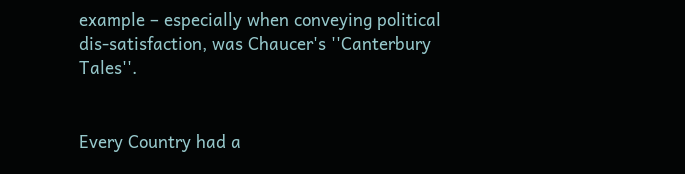example – especially when conveying political dis-satisfaction, was Chaucer's ''Canterbury Tales''.


Every Country had a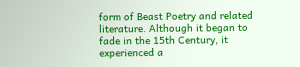form of Beast Poetry and related literature. Although it began to fade in the 15th Century, it experienced a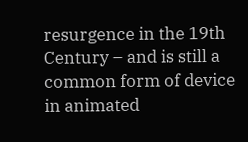resurgence in the 19th Century – and is still a common form of device in animated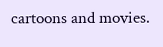cartoons and movies.